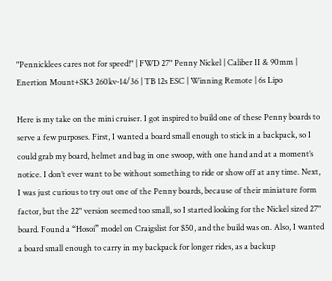"Pennicklees cares not for speed!" | FWD 27" Penny Nickel | Caliber II & 90mm | Enertion Mount+SK3 260kv-14/36 | TB 12s ESC | Winning Remote | 6s Lipo

Here is my take on the mini cruiser. I got inspired to build one of these Penny boards to serve a few purposes. First, I wanted a board small enough to stick in a backpack, so I could grab my board, helmet and bag in one swoop, with one hand and at a moment’s notice. I don’t ever want to be without something to ride or show off at any time. Next, I was just curious to try out one of the Penny boards, because of their miniature form factor, but the 22" version seemed too small, so I started looking for the Nickel sized 27" board. Found a “Hosoi” model on Craigslist for $50, and the build was on. Also, I wanted a board small enough to carry in my backpack for longer rides, as a backup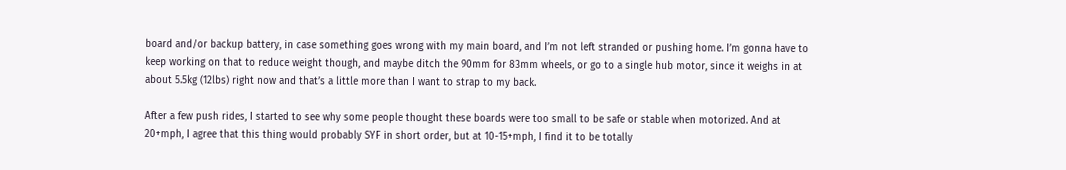board and/or backup battery, in case something goes wrong with my main board, and I’m not left stranded or pushing home. I’m gonna have to keep working on that to reduce weight though, and maybe ditch the 90mm for 83mm wheels, or go to a single hub motor, since it weighs in at about 5.5kg (12lbs) right now and that’s a little more than I want to strap to my back.

After a few push rides, I started to see why some people thought these boards were too small to be safe or stable when motorized. And at 20+mph, I agree that this thing would probably SYF in short order, but at 10-15+mph, I find it to be totally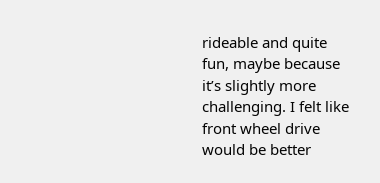rideable and quite fun, maybe because it’s slightly more challenging. I felt like front wheel drive would be better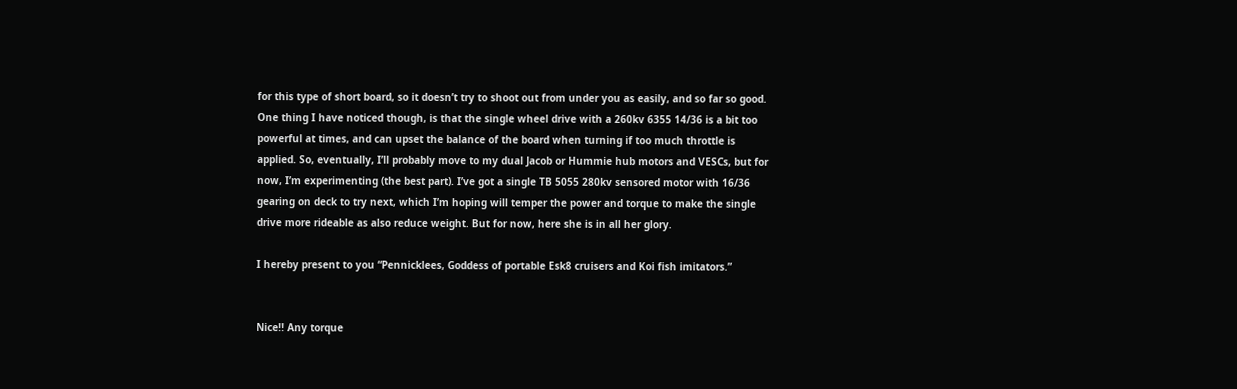for this type of short board, so it doesn’t try to shoot out from under you as easily, and so far so good. One thing I have noticed though, is that the single wheel drive with a 260kv 6355 14/36 is a bit too powerful at times, and can upset the balance of the board when turning if too much throttle is applied. So, eventually, I’ll probably move to my dual Jacob or Hummie hub motors and VESCs, but for now, I’m experimenting (the best part). I’ve got a single TB 5055 280kv sensored motor with 16/36 gearing on deck to try next, which I’m hoping will temper the power and torque to make the single drive more rideable as also reduce weight. But for now, here she is in all her glory.

I hereby present to you “Pennicklees, Goddess of portable Esk8 cruisers and Koi fish imitators.”


Nice!! Any torque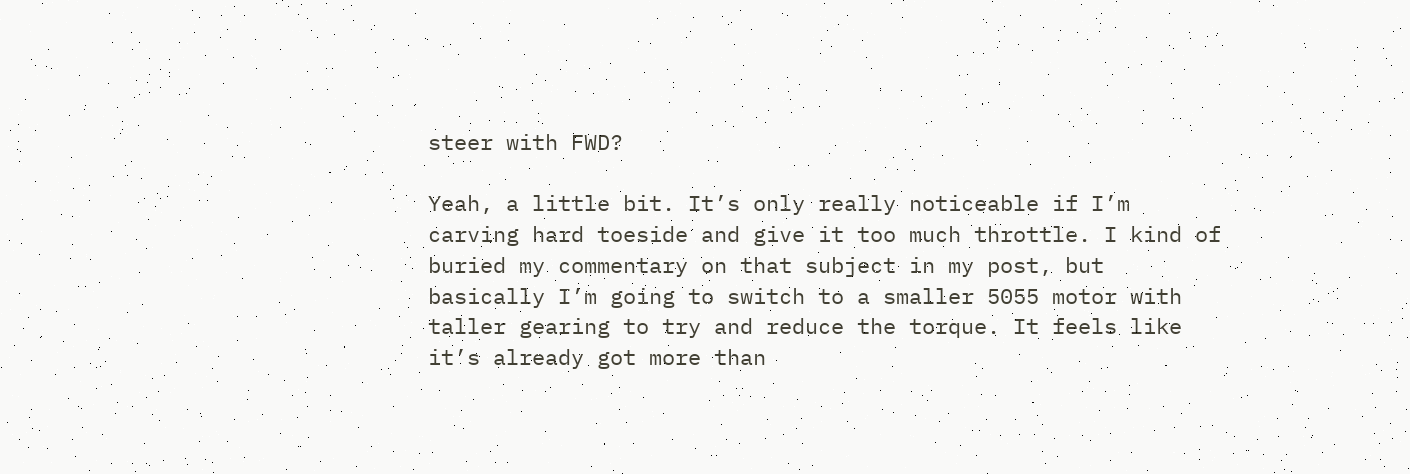steer with FWD?

Yeah, a little bit. It’s only really noticeable if I’m carving hard toeside and give it too much throttle. I kind of buried my commentary on that subject in my post, but basically I’m going to switch to a smaller 5055 motor with taller gearing to try and reduce the torque. It feels like it’s already got more than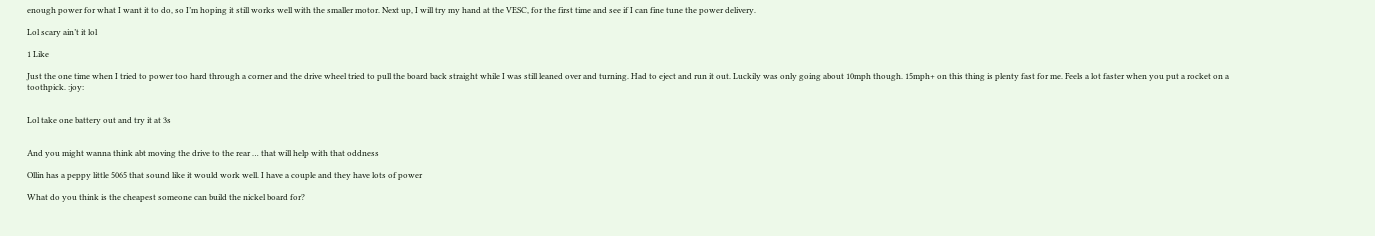enough power for what I want it to do, so I’m hoping it still works well with the smaller motor. Next up, I will try my hand at the VESC, for the first time and see if I can fine tune the power delivery.

Lol scary ain’t it lol

1 Like

Just the one time when I tried to power too hard through a corner and the drive wheel tried to pull the board back straight while I was still leaned over and turning. Had to eject and run it out. Luckily was only going about 10mph though. 15mph+ on this thing is plenty fast for me. Feels a lot faster when you put a rocket on a toothpick. :joy:


Lol take one battery out and try it at 3s


And you might wanna think abt moving the drive to the rear … that will help with that oddness

Ollin has a peppy little 5065 that sound like it would work well. I have a couple and they have lots of power

What do you think is the cheapest someone can build the nickel board for?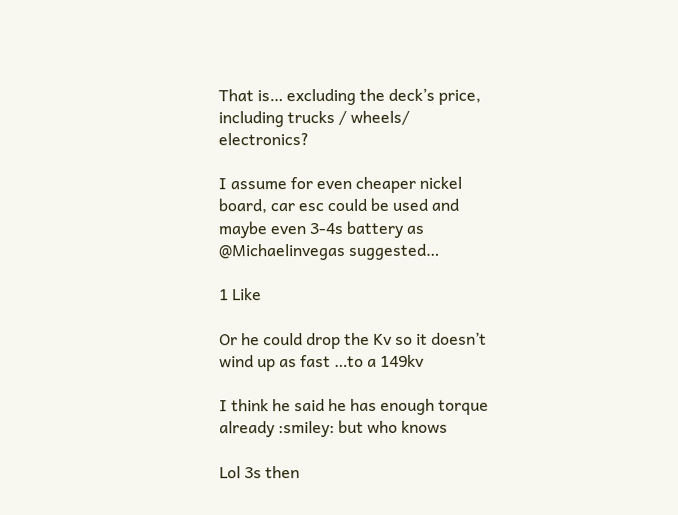That is… excluding the deck’s price, including trucks / wheels/ electronics?

I assume for even cheaper nickel board, car esc could be used and maybe even 3-4s battery as @Michaelinvegas suggested…

1 Like

Or he could drop the Kv so it doesn’t wind up as fast …to a 149kv

I think he said he has enough torque already :smiley: but who knows

Lol 3s then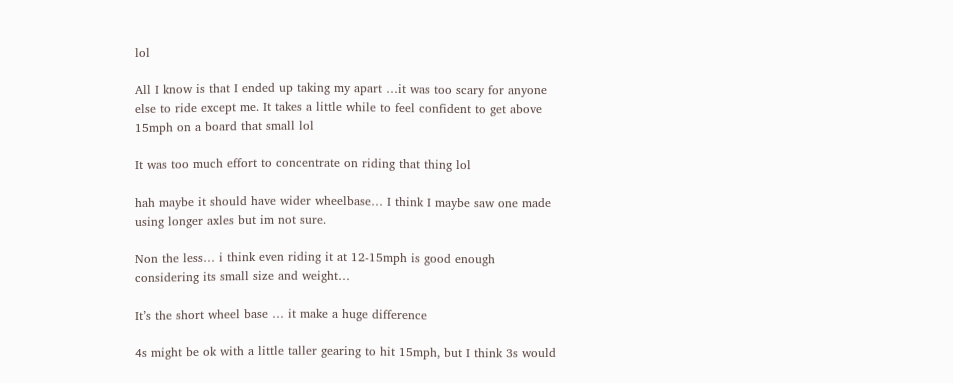lol

All I know is that I ended up taking my apart …it was too scary for anyone else to ride except me. It takes a little while to feel confident to get above 15mph on a board that small lol

It was too much effort to concentrate on riding that thing lol

hah maybe it should have wider wheelbase… I think I maybe saw one made using longer axles but im not sure.

Non the less… i think even riding it at 12-15mph is good enough considering its small size and weight…

It’s the short wheel base … it make a huge difference

4s might be ok with a little taller gearing to hit 15mph, but I think 3s would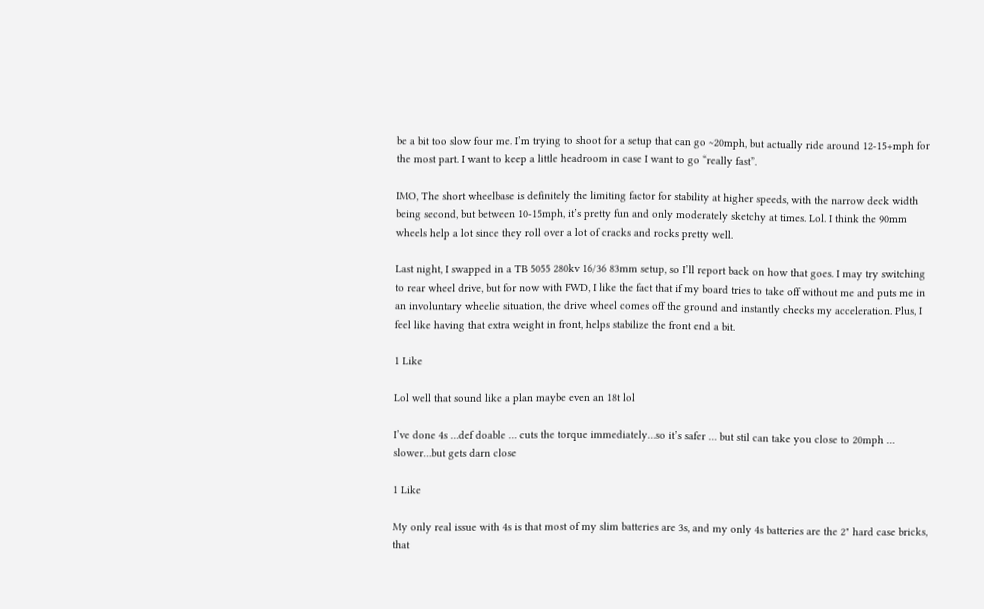be a bit too slow four me. I’m trying to shoot for a setup that can go ~20mph, but actually ride around 12-15+mph for the most part. I want to keep a little headroom in case I want to go “really fast”.

IMO, The short wheelbase is definitely the limiting factor for stability at higher speeds, with the narrow deck width being second, but between 10-15mph, it’s pretty fun and only moderately sketchy at times. Lol. I think the 90mm wheels help a lot since they roll over a lot of cracks and rocks pretty well.

Last night, I swapped in a TB 5055 280kv 16/36 83mm setup, so I’ll report back on how that goes. I may try switching to rear wheel drive, but for now with FWD, I like the fact that if my board tries to take off without me and puts me in an involuntary wheelie situation, the drive wheel comes off the ground and instantly checks my acceleration. Plus, I feel like having that extra weight in front, helps stabilize the front end a bit.

1 Like

Lol well that sound like a plan maybe even an 18t lol

I’ve done 4s …def doable … cuts the torque immediately…so it’s safer … but stil can take you close to 20mph … slower…but gets darn close

1 Like

My only real issue with 4s is that most of my slim batteries are 3s, and my only 4s batteries are the 2" hard case bricks, that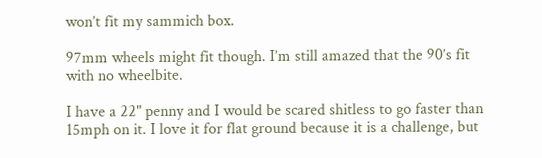won’t fit my sammich box.

97mm wheels might fit though. I’m still amazed that the 90’s fit with no wheelbite.

I have a 22" penny and I would be scared shitless to go faster than 15mph on it. I love it for flat ground because it is a challenge, but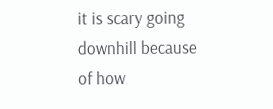it is scary going downhill because of how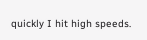quickly I hit high speeds.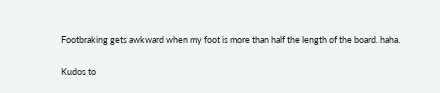Footbraking gets awkward when my foot is more than half the length of the board. haha.

Kudos to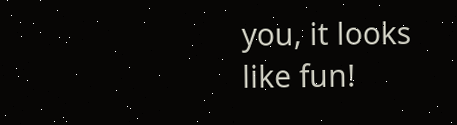you, it looks like fun!